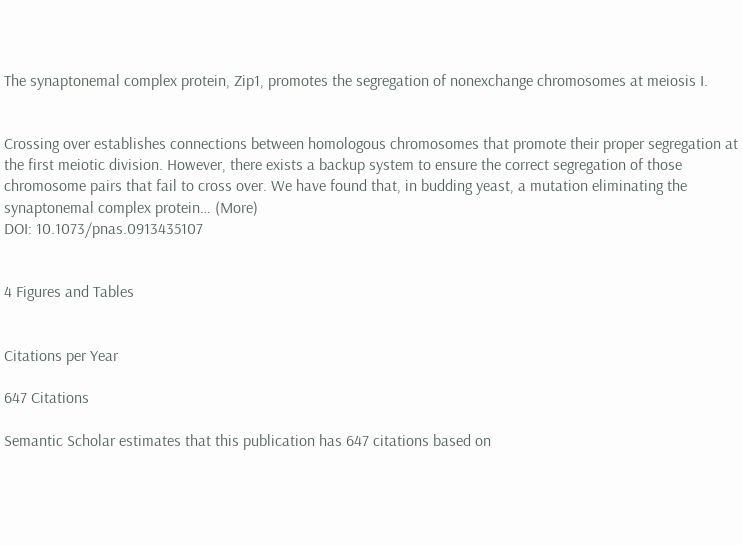The synaptonemal complex protein, Zip1, promotes the segregation of nonexchange chromosomes at meiosis I.


Crossing over establishes connections between homologous chromosomes that promote their proper segregation at the first meiotic division. However, there exists a backup system to ensure the correct segregation of those chromosome pairs that fail to cross over. We have found that, in budding yeast, a mutation eliminating the synaptonemal complex protein… (More)
DOI: 10.1073/pnas.0913435107


4 Figures and Tables


Citations per Year

647 Citations

Semantic Scholar estimates that this publication has 647 citations based on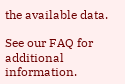the available data.

See our FAQ for additional information.